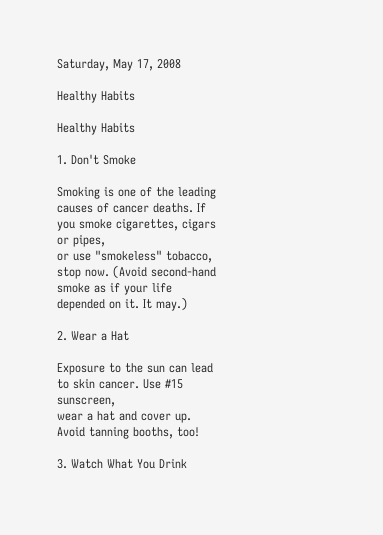Saturday, May 17, 2008

Healthy Habits

Healthy Habits

1. Don't Smoke

Smoking is one of the leading causes of cancer deaths. If you smoke cigarettes, cigars or pipes,
or use "smokeless" tobacco, stop now. (Avoid second-hand smoke as if your life depended on it. It may.)

2. Wear a Hat

Exposure to the sun can lead to skin cancer. Use #15 sunscreen,
wear a hat and cover up. Avoid tanning booths, too!

3. Watch What You Drink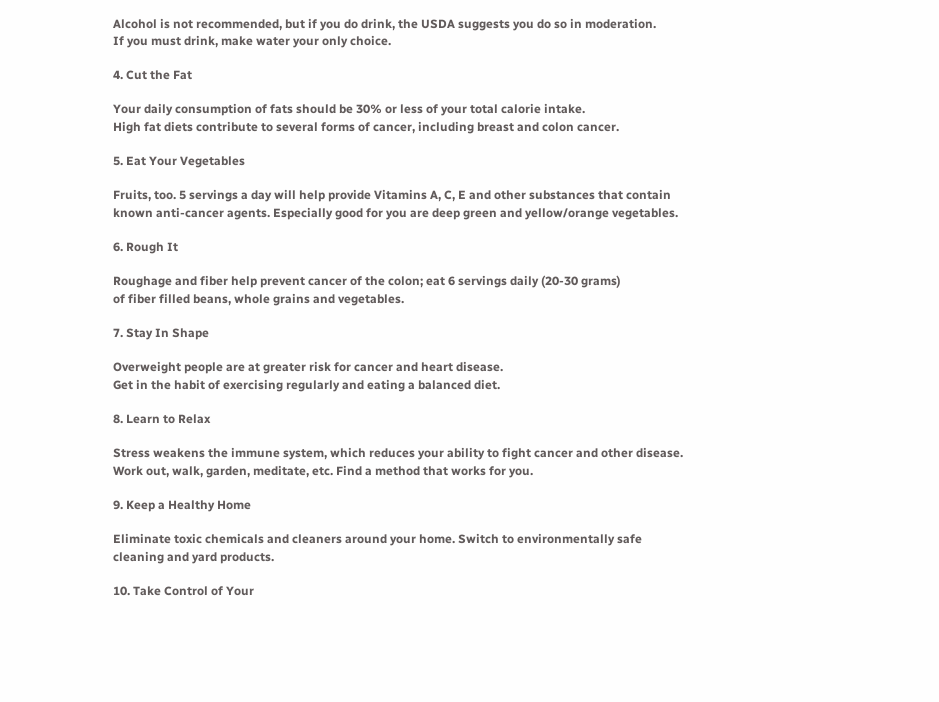Alcohol is not recommended, but if you do drink, the USDA suggests you do so in moderation.
If you must drink, make water your only choice.

4. Cut the Fat

Your daily consumption of fats should be 30% or less of your total calorie intake.
High fat diets contribute to several forms of cancer, including breast and colon cancer.

5. Eat Your Vegetables

Fruits, too. 5 servings a day will help provide Vitamins A, C, E and other substances that contain
known anti-cancer agents. Especially good for you are deep green and yellow/orange vegetables.

6. Rough It

Roughage and fiber help prevent cancer of the colon; eat 6 servings daily (20-30 grams)
of fiber filled beans, whole grains and vegetables.

7. Stay In Shape

Overweight people are at greater risk for cancer and heart disease.
Get in the habit of exercising regularly and eating a balanced diet.

8. Learn to Relax

Stress weakens the immune system, which reduces your ability to fight cancer and other disease.
Work out, walk, garden, meditate, etc. Find a method that works for you.

9. Keep a Healthy Home

Eliminate toxic chemicals and cleaners around your home. Switch to environmentally safe
cleaning and yard products.

10. Take Control of Your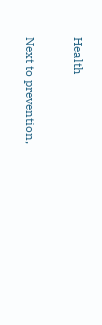Health

Next to prevention,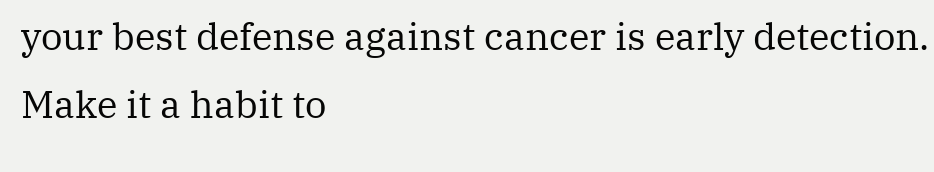your best defense against cancer is early detection.
Make it a habit to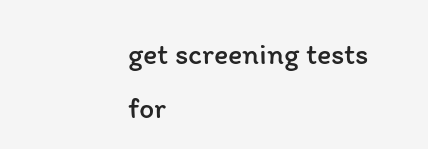get screening tests for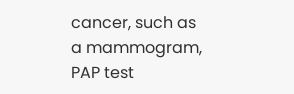cancer, such as a mammogram, PAP test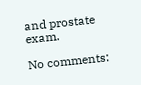and prostate exam.

No comments: